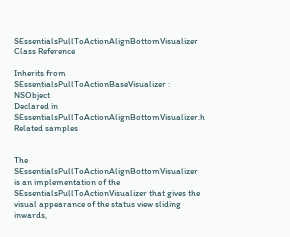SEssentialsPullToActionAlignBottomVisualizer Class Reference

Inherits from SEssentialsPullToActionBaseVisualizer : NSObject
Declared in SEssentialsPullToActionAlignBottomVisualizer.h
Related samples


The SEssentialsPullToActionAlignBottomVisualizer is an implementation of the SEssentialsPullToActionVisualizer that gives the visual appearance of the status view sliding inwards,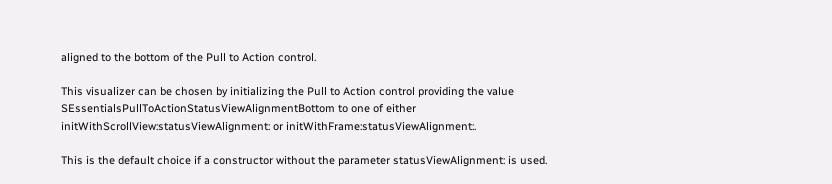aligned to the bottom of the Pull to Action control.

This visualizer can be chosen by initializing the Pull to Action control providing the value SEssentialsPullToActionStatusViewAlignmentBottom to one of either initWithScrollView:statusViewAlignment: or initWithFrame:statusViewAlignment:.

This is the default choice if a constructor without the parameter statusViewAlignment: is used.